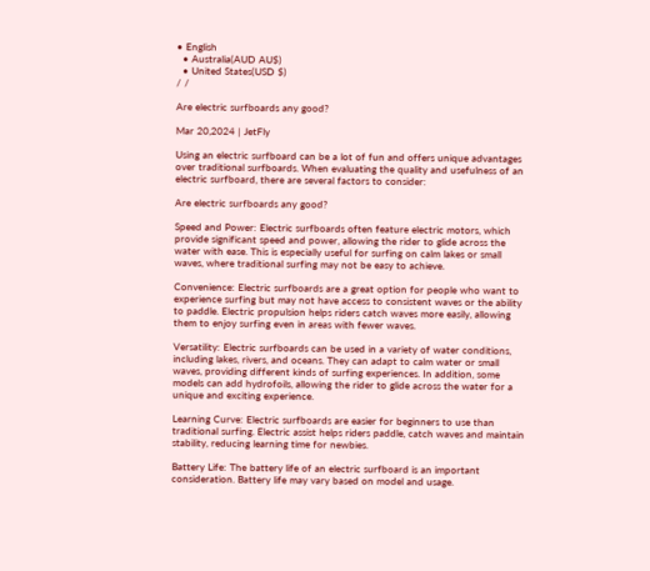• English
  • Australia(AUD AU$)
  • United States(USD $)
/ /

Are electric surfboards any good?

Mar 20,2024 | JetFly

Using an electric surfboard can be a lot of fun and offers unique advantages over traditional surfboards. When evaluating the quality and usefulness of an electric surfboard, there are several factors to consider:

Are electric surfboards any good?

Speed and Power: Electric surfboards often feature electric motors, which provide significant speed and power, allowing the rider to glide across the water with ease. This is especially useful for surfing on calm lakes or small waves, where traditional surfing may not be easy to achieve.

Convenience: Electric surfboards are a great option for people who want to experience surfing but may not have access to consistent waves or the ability to paddle. Electric propulsion helps riders catch waves more easily, allowing them to enjoy surfing even in areas with fewer waves.

Versatility: Electric surfboards can be used in a variety of water conditions, including lakes, rivers, and oceans. They can adapt to calm water or small waves, providing different kinds of surfing experiences. In addition, some models can add hydrofoils, allowing the rider to glide across the water for a unique and exciting experience.

Learning Curve: Electric surfboards are easier for beginners to use than traditional surfing. Electric assist helps riders paddle, catch waves and maintain stability, reducing learning time for newbies.

Battery Life: The battery life of an electric surfboard is an important consideration. Battery life may vary based on model and usage.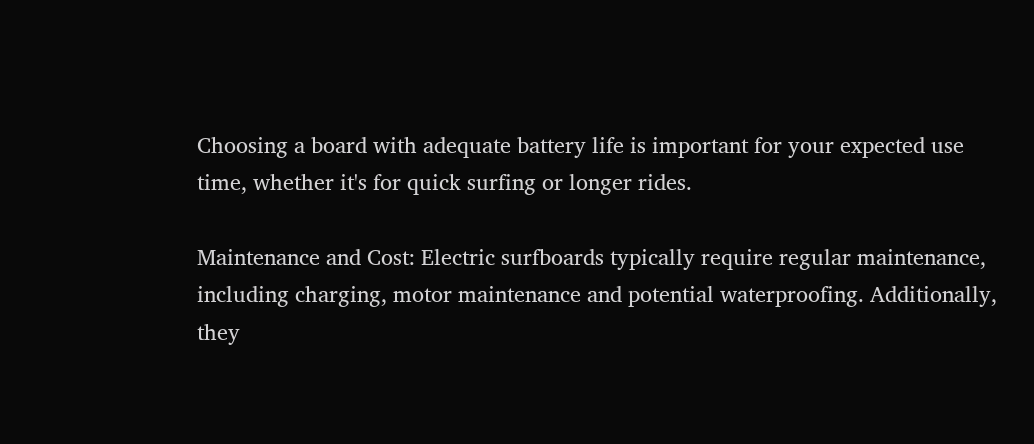Choosing a board with adequate battery life is important for your expected use time, whether it's for quick surfing or longer rides.

Maintenance and Cost: Electric surfboards typically require regular maintenance, including charging, motor maintenance and potential waterproofing. Additionally, they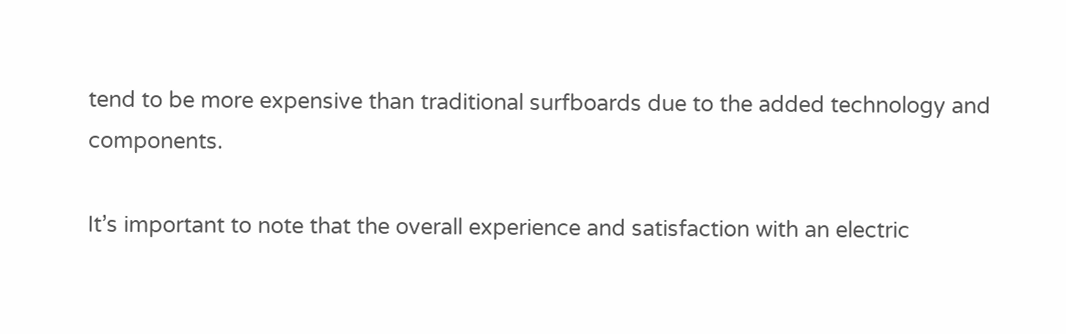tend to be more expensive than traditional surfboards due to the added technology and components.

It’s important to note that the overall experience and satisfaction with an electric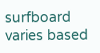surfboard varies based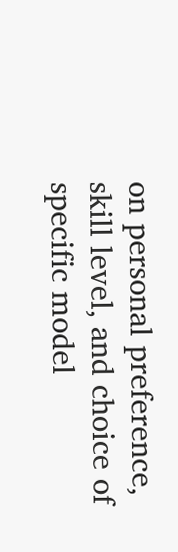on personal preference, skill level, and choice of specific model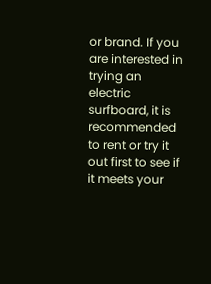or brand. If you are interested in trying an electric surfboard, it is recommended to rent or try it out first to see if it meets your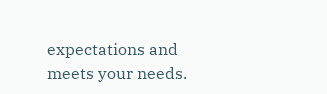expectations and meets your needs.